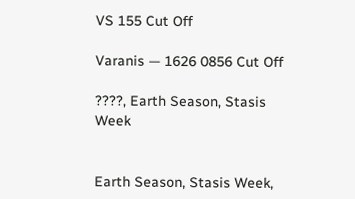VS 155 Cut Off

Varanis — 1626 0856 Cut Off

????, Earth Season, Stasis Week


Earth Season, Stasis Week,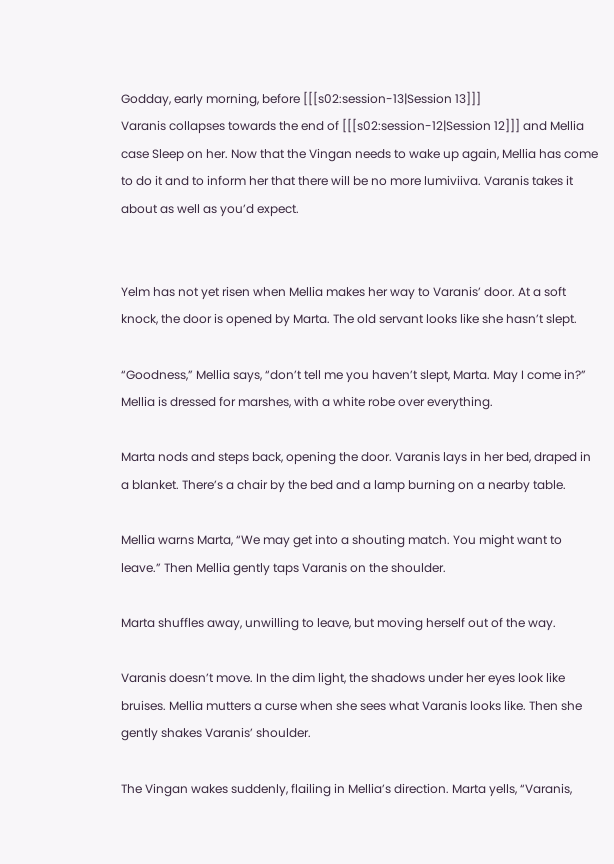Godday, early morning, before [[[s02:session-13|Session 13]]]
Varanis collapses towards the end of [[[s02:session-12|Session 12]]] and Mellia case Sleep on her. Now that the Vingan needs to wake up again, Mellia has come to do it and to inform her that there will be no more lumiviiva. Varanis takes it about as well as you’d expect.


Yelm has not yet risen when Mellia makes her way to Varanis’ door. At a soft knock, the door is opened by Marta. The old servant looks like she hasn’t slept.

“Goodness,” Mellia says, “don’t tell me you haven’t slept, Marta. May I come in?” Mellia is dressed for marshes, with a white robe over everything.

Marta nods and steps back, opening the door. Varanis lays in her bed, draped in a blanket. There’s a chair by the bed and a lamp burning on a nearby table.

Mellia warns Marta, “We may get into a shouting match. You might want to leave.” Then Mellia gently taps Varanis on the shoulder.

Marta shuffles away, unwilling to leave, but moving herself out of the way.

Varanis doesn’t move. In the dim light, the shadows under her eyes look like bruises. Mellia mutters a curse when she sees what Varanis looks like. Then she gently shakes Varanis’ shoulder.

The Vingan wakes suddenly, flailing in Mellia’s direction. Marta yells, “Varanis,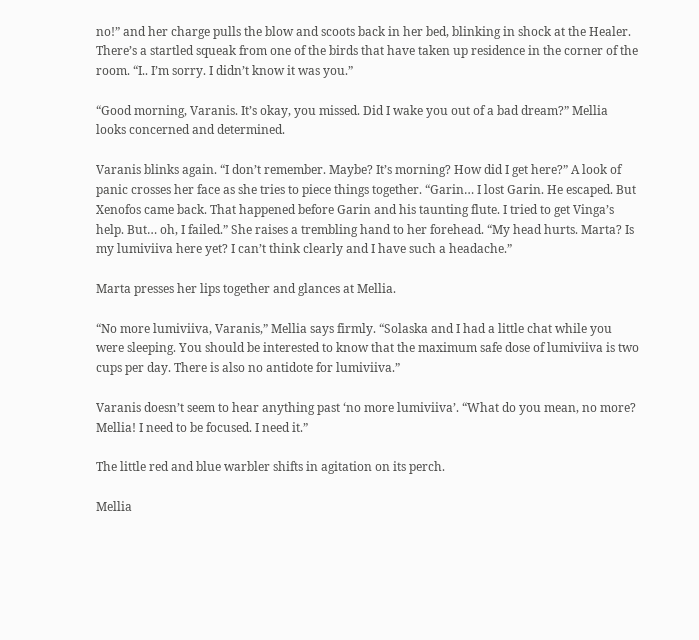no!” and her charge pulls the blow and scoots back in her bed, blinking in shock at the Healer. There’s a startled squeak from one of the birds that have taken up residence in the corner of the room. “I.. I’m sorry. I didn’t know it was you.”

“Good morning, Varanis. It’s okay, you missed. Did I wake you out of a bad dream?” Mellia looks concerned and determined.

Varanis blinks again. “I don’t remember. Maybe? It’s morning? How did I get here?” A look of panic crosses her face as she tries to piece things together. “Garin… I lost Garin. He escaped. But Xenofos came back. That happened before Garin and his taunting flute. I tried to get Vinga’s help. But… oh, I failed.” She raises a trembling hand to her forehead. “My head hurts. Marta? Is my lumiviiva here yet? I can’t think clearly and I have such a headache.”

Marta presses her lips together and glances at Mellia.

“No more lumiviiva, Varanis,” Mellia says firmly. “Solaska and I had a little chat while you were sleeping. You should be interested to know that the maximum safe dose of lumiviiva is two cups per day. There is also no antidote for lumiviiva.”

Varanis doesn’t seem to hear anything past ‘no more lumiviiva’. “What do you mean, no more? Mellia! I need to be focused. I need it.”

The little red and blue warbler shifts in agitation on its perch.

Mellia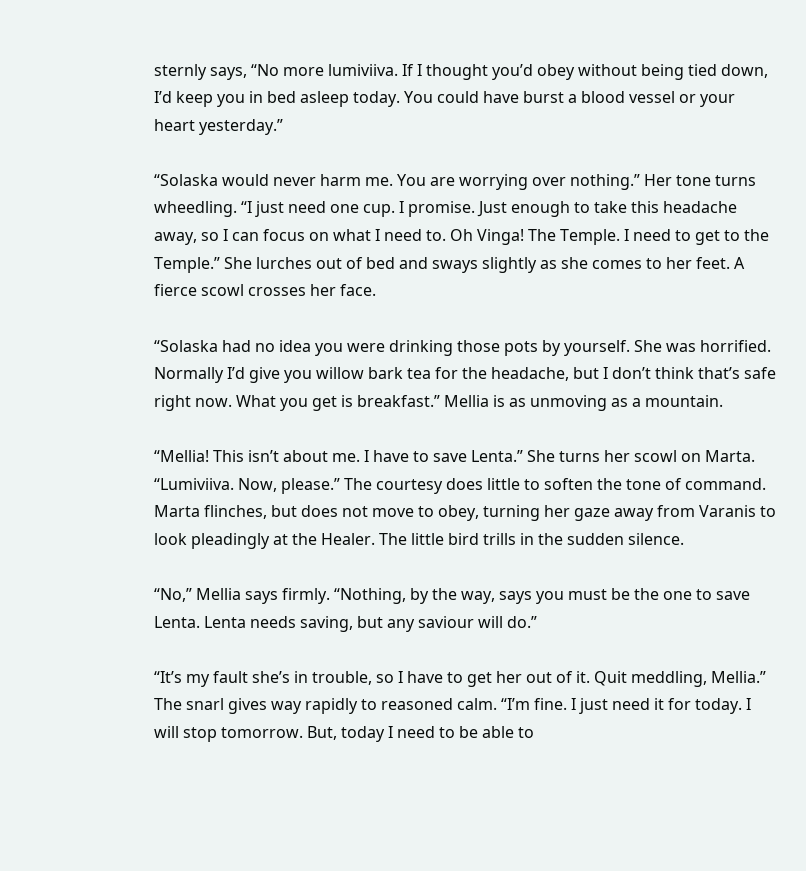sternly says, “No more lumiviiva. If I thought you’d obey without being tied down, I’d keep you in bed asleep today. You could have burst a blood vessel or your heart yesterday.”

“Solaska would never harm me. You are worrying over nothing.” Her tone turns wheedling. “I just need one cup. I promise. Just enough to take this headache away, so I can focus on what I need to. Oh Vinga! The Temple. I need to get to the Temple.” She lurches out of bed and sways slightly as she comes to her feet. A fierce scowl crosses her face.

“Solaska had no idea you were drinking those pots by yourself. She was horrified. Normally I’d give you willow bark tea for the headache, but I don’t think that’s safe right now. What you get is breakfast.” Mellia is as unmoving as a mountain.

“Mellia! This isn’t about me. I have to save Lenta.” She turns her scowl on Marta. “Lumiviiva. Now, please.” The courtesy does little to soften the tone of command. Marta flinches, but does not move to obey, turning her gaze away from Varanis to look pleadingly at the Healer. The little bird trills in the sudden silence.

“No,” Mellia says firmly. “Nothing, by the way, says you must be the one to save Lenta. Lenta needs saving, but any saviour will do.”

“It’s my fault she’s in trouble, so I have to get her out of it. Quit meddling, Mellia.” The snarl gives way rapidly to reasoned calm. “I’m fine. I just need it for today. I will stop tomorrow. But, today I need to be able to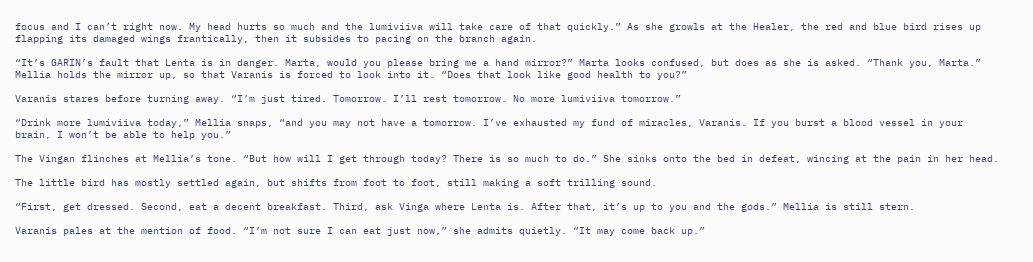focus and I can’t right now. My head hurts so much and the lumiviiva will take care of that quickly.” As she growls at the Healer, the red and blue bird rises up flapping its damaged wings frantically, then it subsides to pacing on the branch again.

“It’s GARIN’s fault that Lenta is in danger. Marta, would you please bring me a hand mirror?” Marta looks confused, but does as she is asked. “Thank you, Marta.” Mellia holds the mirror up, so that Varanis is forced to look into it. “Does that look like good health to you?”

Varanis stares before turning away. “I’m just tired. Tomorrow. I’ll rest tomorrow. No more lumiviiva tomorrow.”

“Drink more lumiviiva today,” Mellia snaps, “and you may not have a tomorrow. I’ve exhausted my fund of miracles, Varanis. If you burst a blood vessel in your brain, I won’t be able to help you.”

The Vingan flinches at Mellia’s tone. “But how will I get through today? There is so much to do.” She sinks onto the bed in defeat, wincing at the pain in her head.

The little bird has mostly settled again, but shifts from foot to foot, still making a soft trilling sound.

“First, get dressed. Second, eat a decent breakfast. Third, ask Vinga where Lenta is. After that, it’s up to you and the gods.” Mellia is still stern.

Varanis pales at the mention of food. “I’m not sure I can eat just now,” she admits quietly. “It may come back up.”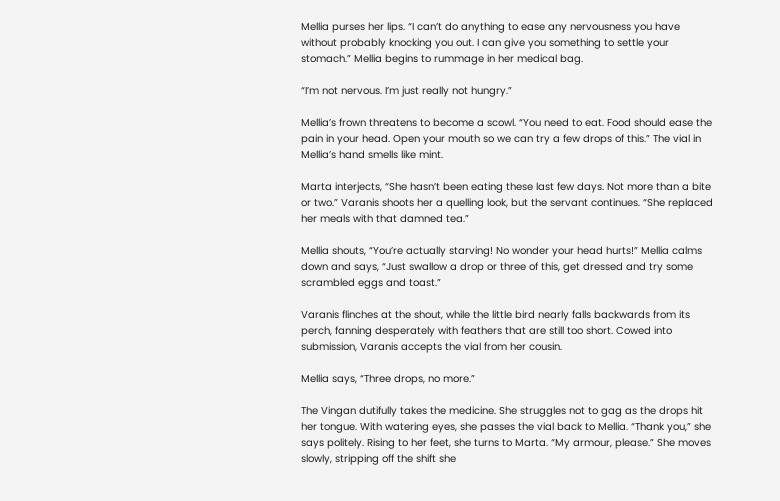Mellia purses her lips. “I can’t do anything to ease any nervousness you have without probably knocking you out. I can give you something to settle your stomach.” Mellia begins to rummage in her medical bag.

“I’m not nervous. I’m just really not hungry.”

Mellia’s frown threatens to become a scowl. “You need to eat. Food should ease the pain in your head. Open your mouth so we can try a few drops of this.” The vial in Mellia’s hand smells like mint.

Marta interjects, “She hasn’t been eating these last few days. Not more than a bite or two.” Varanis shoots her a quelling look, but the servant continues. “She replaced her meals with that damned tea.”

Mellia shouts, “You’re actually starving! No wonder your head hurts!” Mellia calms down and says, “Just swallow a drop or three of this, get dressed and try some scrambled eggs and toast.”

Varanis flinches at the shout, while the little bird nearly falls backwards from its perch, fanning desperately with feathers that are still too short. Cowed into submission, Varanis accepts the vial from her cousin.

Mellia says, “Three drops, no more.”

The Vingan dutifully takes the medicine. She struggles not to gag as the drops hit her tongue. With watering eyes, she passes the vial back to Mellia. “Thank you,” she says politely. Rising to her feet, she turns to Marta. “My armour, please.” She moves slowly, stripping off the shift she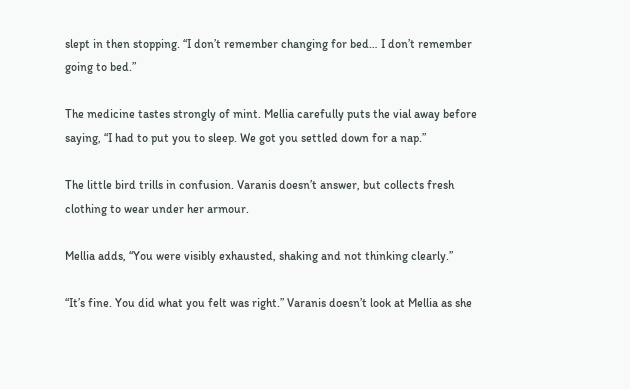slept in then stopping. “I don’t remember changing for bed… I don’t remember going to bed.”

The medicine tastes strongly of mint. Mellia carefully puts the vial away before saying, “I had to put you to sleep. We got you settled down for a nap.”

The little bird trills in confusion. Varanis doesn’t answer, but collects fresh clothing to wear under her armour.

Mellia adds, “You were visibly exhausted, shaking and not thinking clearly.”

“It’s fine. You did what you felt was right.” Varanis doesn’t look at Mellia as she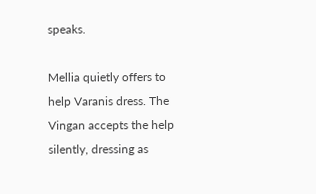speaks.

Mellia quietly offers to help Varanis dress. The Vingan accepts the help silently, dressing as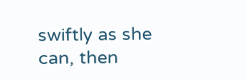swiftly as she can, then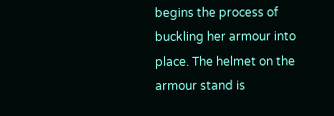begins the process of buckling her armour into place. The helmet on the armour stand is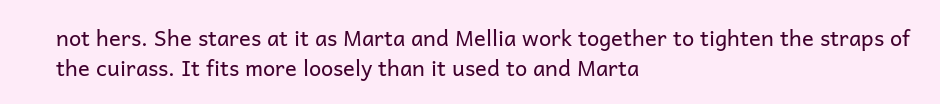not hers. She stares at it as Marta and Mellia work together to tighten the straps of the cuirass. It fits more loosely than it used to and Marta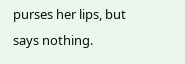purses her lips, but says nothing.